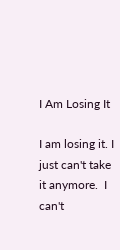I Am Losing It

I am losing it. I just can't take it anymore.  I can't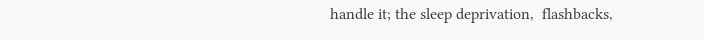handle it; the sleep deprivation,  flashbacks,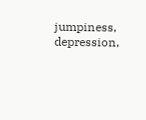jumpiness, depression,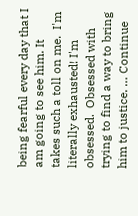being fearful every day that I am going to see him. It takes such a toll on me.  I'm literally exhausted! I'm obsessed.  Obsessed with trying to find a way to bring him to justice. … Continue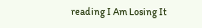reading I Am Losing It